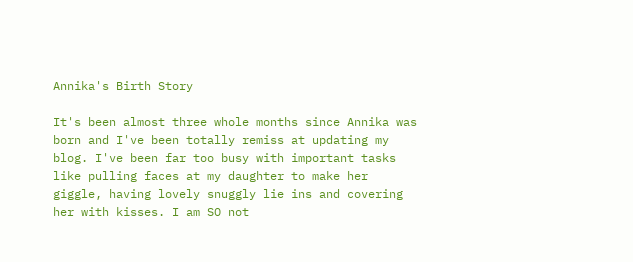Annika's Birth Story

It's been almost three whole months since Annika was born and I've been totally remiss at updating my blog. I've been far too busy with important tasks like pulling faces at my daughter to make her giggle, having lovely snuggly lie ins and covering her with kisses. I am SO not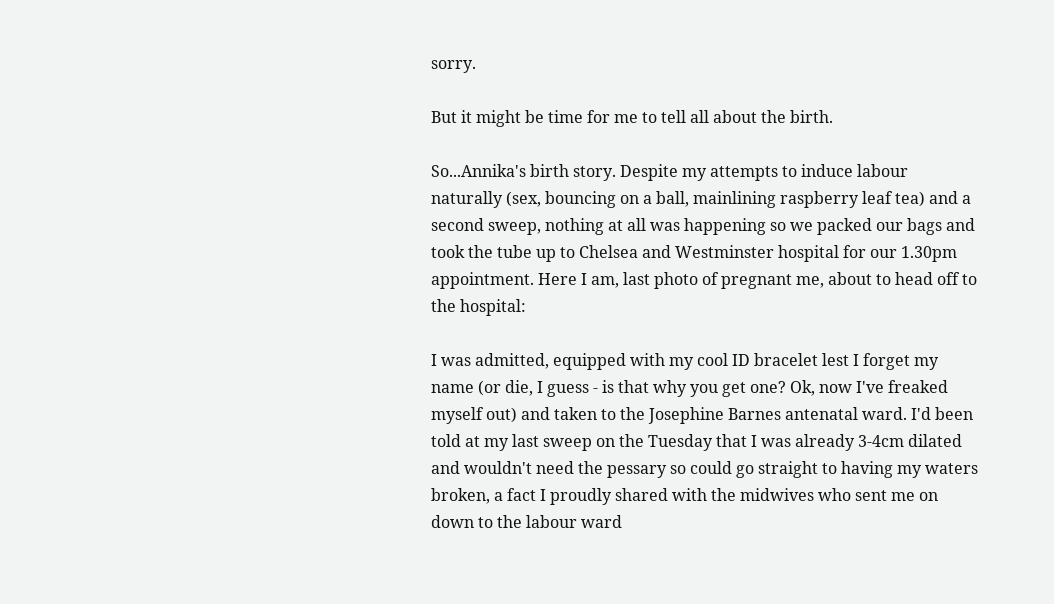sorry.

But it might be time for me to tell all about the birth.

So...Annika's birth story. Despite my attempts to induce labour naturally (sex, bouncing on a ball, mainlining raspberry leaf tea) and a second sweep, nothing at all was happening so we packed our bags and took the tube up to Chelsea and Westminster hospital for our 1.30pm appointment. Here I am, last photo of pregnant me, about to head off to the hospital:

I was admitted, equipped with my cool ID bracelet lest I forget my name (or die, I guess - is that why you get one? Ok, now I've freaked myself out) and taken to the Josephine Barnes antenatal ward. I'd been told at my last sweep on the Tuesday that I was already 3-4cm dilated and wouldn't need the pessary so could go straight to having my waters broken, a fact I proudly shared with the midwives who sent me on down to the labour ward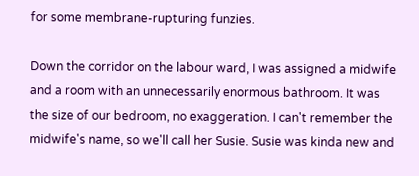for some membrane-rupturing funzies.

Down the corridor on the labour ward, I was assigned a midwife and a room with an unnecessarily enormous bathroom. It was the size of our bedroom, no exaggeration. I can't remember the midwife's name, so we'll call her Susie. Susie was kinda new and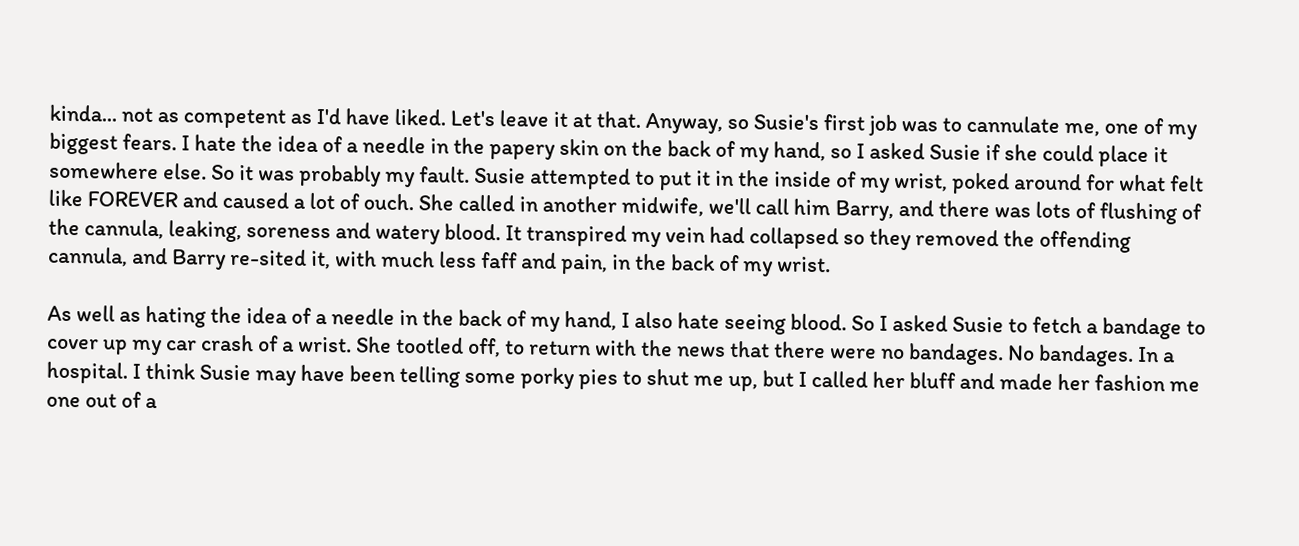kinda... not as competent as I'd have liked. Let's leave it at that. Anyway, so Susie's first job was to cannulate me, one of my biggest fears. I hate the idea of a needle in the papery skin on the back of my hand, so I asked Susie if she could place it somewhere else. So it was probably my fault. Susie attempted to put it in the inside of my wrist, poked around for what felt like FOREVER and caused a lot of ouch. She called in another midwife, we'll call him Barry, and there was lots of flushing of the cannula, leaking, soreness and watery blood. It transpired my vein had collapsed so they removed the offending cannula, and Barry re-sited it, with much less faff and pain, in the back of my wrist.

As well as hating the idea of a needle in the back of my hand, I also hate seeing blood. So I asked Susie to fetch a bandage to cover up my car crash of a wrist. She tootled off, to return with the news that there were no bandages. No bandages. In a hospital. I think Susie may have been telling some porky pies to shut me up, but I called her bluff and made her fashion me one out of a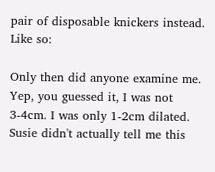pair of disposable knickers instead. Like so:

Only then did anyone examine me. Yep, you guessed it, I was not 3-4cm. I was only 1-2cm dilated. Susie didn't actually tell me this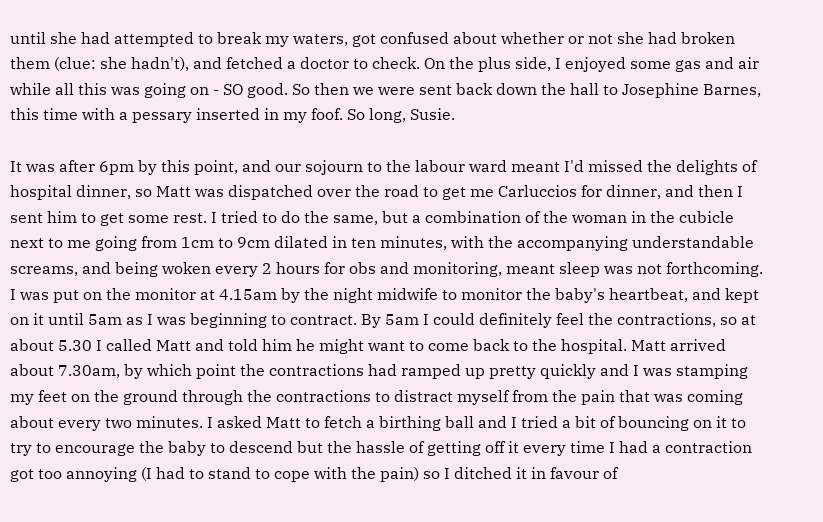until she had attempted to break my waters, got confused about whether or not she had broken them (clue: she hadn't), and fetched a doctor to check. On the plus side, I enjoyed some gas and air while all this was going on - SO good. So then we were sent back down the hall to Josephine Barnes, this time with a pessary inserted in my foof. So long, Susie.

It was after 6pm by this point, and our sojourn to the labour ward meant I'd missed the delights of hospital dinner, so Matt was dispatched over the road to get me Carluccios for dinner, and then I sent him to get some rest. I tried to do the same, but a combination of the woman in the cubicle next to me going from 1cm to 9cm dilated in ten minutes, with the accompanying understandable screams, and being woken every 2 hours for obs and monitoring, meant sleep was not forthcoming. I was put on the monitor at 4.15am by the night midwife to monitor the baby's heartbeat, and kept on it until 5am as I was beginning to contract. By 5am I could definitely feel the contractions, so at about 5.30 I called Matt and told him he might want to come back to the hospital. Matt arrived about 7.30am, by which point the contractions had ramped up pretty quickly and I was stamping my feet on the ground through the contractions to distract myself from the pain that was coming about every two minutes. I asked Matt to fetch a birthing ball and I tried a bit of bouncing on it to try to encourage the baby to descend but the hassle of getting off it every time I had a contraction got too annoying (I had to stand to cope with the pain) so I ditched it in favour of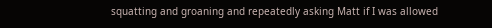squatting and groaning and repeatedly asking Matt if I was allowed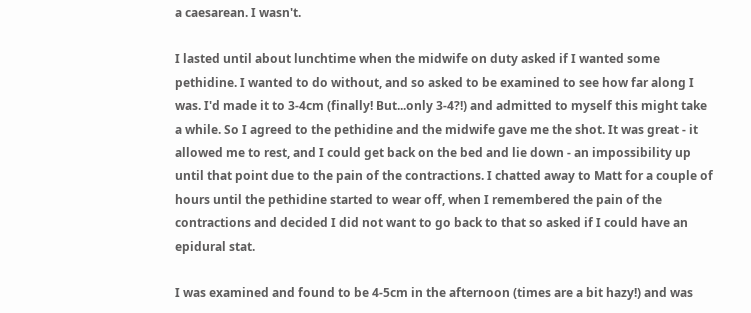a caesarean. I wasn't.

I lasted until about lunchtime when the midwife on duty asked if I wanted some pethidine. I wanted to do without, and so asked to be examined to see how far along I was. I'd made it to 3-4cm (finally! But...only 3-4?!) and admitted to myself this might take a while. So I agreed to the pethidine and the midwife gave me the shot. It was great - it allowed me to rest, and I could get back on the bed and lie down - an impossibility up until that point due to the pain of the contractions. I chatted away to Matt for a couple of hours until the pethidine started to wear off, when I remembered the pain of the contractions and decided I did not want to go back to that so asked if I could have an epidural stat.

I was examined and found to be 4-5cm in the afternoon (times are a bit hazy!) and was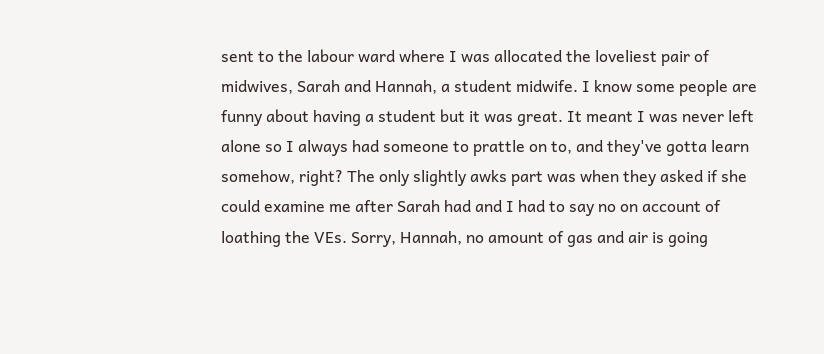sent to the labour ward where I was allocated the loveliest pair of midwives, Sarah and Hannah, a student midwife. I know some people are funny about having a student but it was great. It meant I was never left alone so I always had someone to prattle on to, and they've gotta learn somehow, right? The only slightly awks part was when they asked if she could examine me after Sarah had and I had to say no on account of loathing the VEs. Sorry, Hannah, no amount of gas and air is going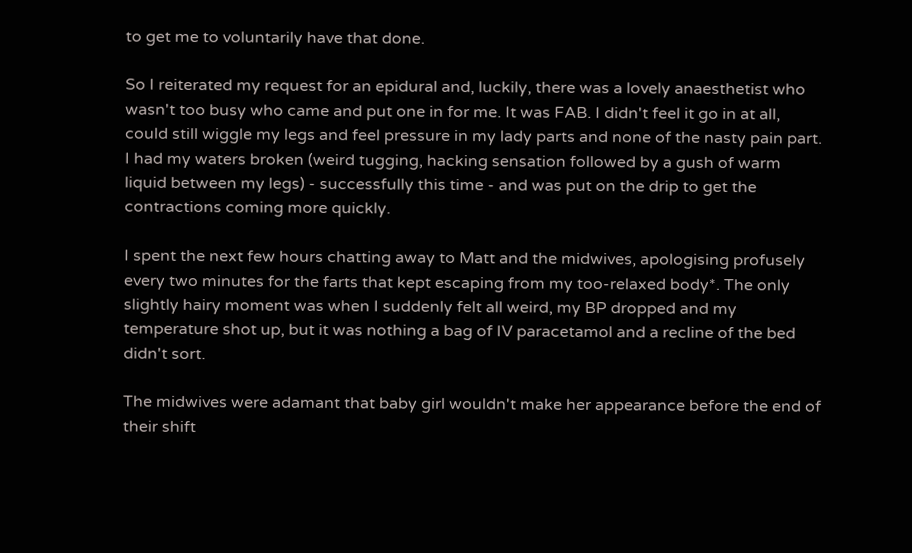to get me to voluntarily have that done.

So I reiterated my request for an epidural and, luckily, there was a lovely anaesthetist who wasn't too busy who came and put one in for me. It was FAB. I didn't feel it go in at all, could still wiggle my legs and feel pressure in my lady parts and none of the nasty pain part. I had my waters broken (weird tugging, hacking sensation followed by a gush of warm liquid between my legs) - successfully this time - and was put on the drip to get the contractions coming more quickly.

I spent the next few hours chatting away to Matt and the midwives, apologising profusely every two minutes for the farts that kept escaping from my too-relaxed body*. The only slightly hairy moment was when I suddenly felt all weird, my BP dropped and my temperature shot up, but it was nothing a bag of IV paracetamol and a recline of the bed didn't sort.

The midwives were adamant that baby girl wouldn't make her appearance before the end of their shift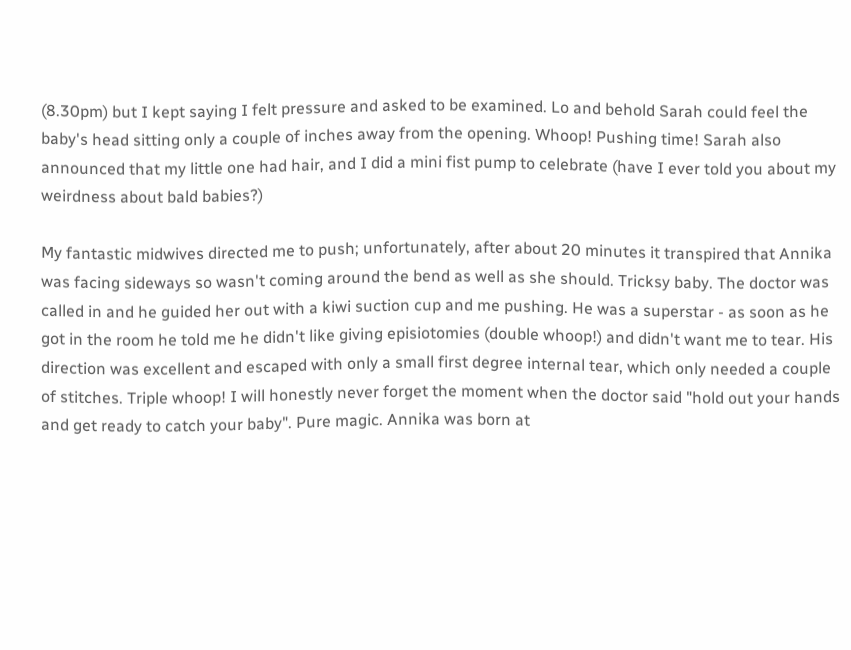(8.30pm) but I kept saying I felt pressure and asked to be examined. Lo and behold Sarah could feel the baby's head sitting only a couple of inches away from the opening. Whoop! Pushing time! Sarah also announced that my little one had hair, and I did a mini fist pump to celebrate (have I ever told you about my weirdness about bald babies?)

My fantastic midwives directed me to push; unfortunately, after about 20 minutes it transpired that Annika was facing sideways so wasn't coming around the bend as well as she should. Tricksy baby. The doctor was called in and he guided her out with a kiwi suction cup and me pushing. He was a superstar - as soon as he got in the room he told me he didn't like giving episiotomies (double whoop!) and didn't want me to tear. His direction was excellent and escaped with only a small first degree internal tear, which only needed a couple of stitches. Triple whoop! I will honestly never forget the moment when the doctor said "hold out your hands and get ready to catch your baby". Pure magic. Annika was born at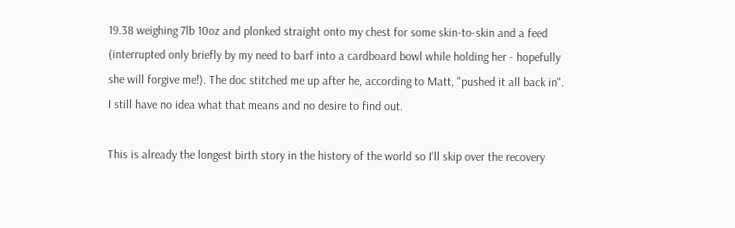19.38 weighing 7lb 10oz and plonked straight onto my chest for some skin-to-skin and a feed (interrupted only briefly by my need to barf into a cardboard bowl while holding her - hopefully she will forgive me!). The doc stitched me up after he, according to Matt, "pushed it all back in". I still have no idea what that means and no desire to find out.

This is already the longest birth story in the history of the world so I'll skip over the recovery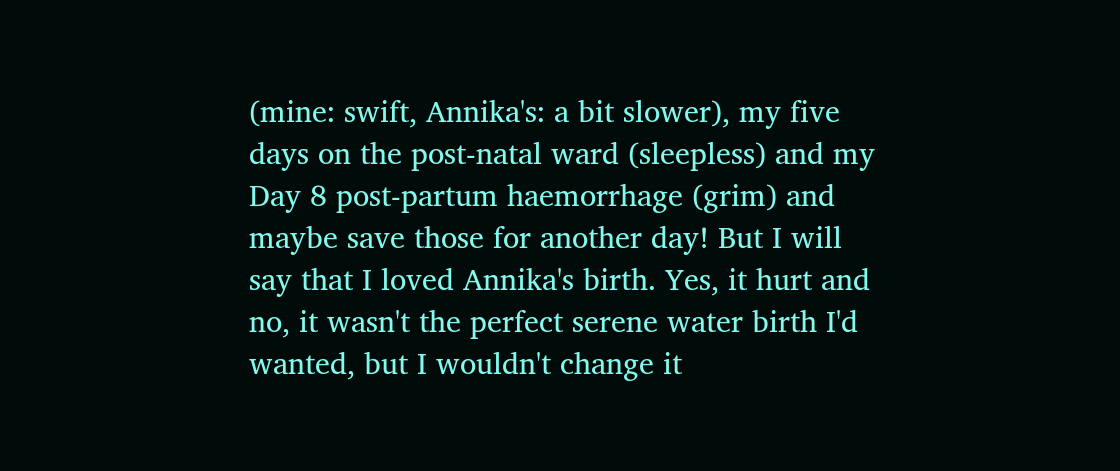(mine: swift, Annika's: a bit slower), my five days on the post-natal ward (sleepless) and my Day 8 post-partum haemorrhage (grim) and maybe save those for another day! But I will say that I loved Annika's birth. Yes, it hurt and no, it wasn't the perfect serene water birth I'd wanted, but I wouldn't change it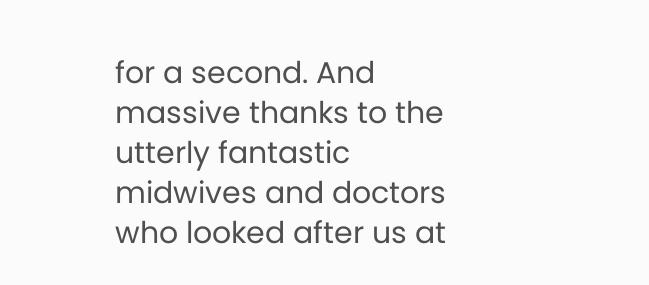for a second. And massive thanks to the utterly fantastic midwives and doctors who looked after us at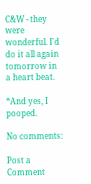C&W - they were wonderful. I'd do it all again tomorrow in a heart beat.

*And yes, I pooped.

No comments:

Post a Comment